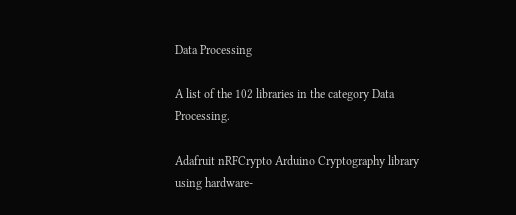Data Processing

A list of the 102 libraries in the category Data Processing.

Adafruit nRFCrypto Arduino Cryptography library using hardware-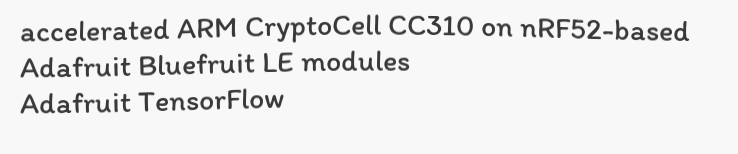accelerated ARM CryptoCell CC310 on nRF52-based Adafruit Bluefruit LE modules
Adafruit TensorFlow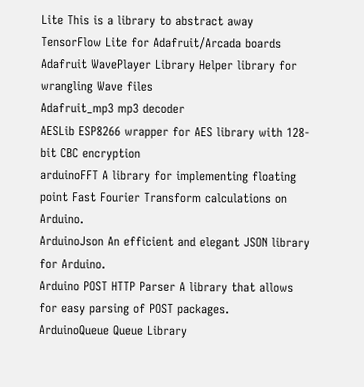Lite This is a library to abstract away TensorFlow Lite for Adafruit/Arcada boards
Adafruit WavePlayer Library Helper library for wrangling Wave files
Adafruit_mp3 mp3 decoder
AESLib ESP8266 wrapper for AES library with 128-bit CBC encryption
arduinoFFT A library for implementing floating point Fast Fourier Transform calculations on Arduino.
ArduinoJson An efficient and elegant JSON library for Arduino.
Arduino POST HTTP Parser A library that allows for easy parsing of POST packages.
ArduinoQueue Queue Library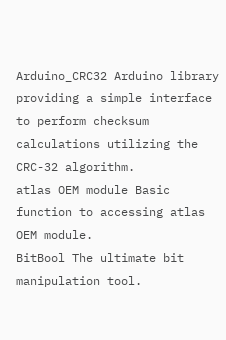Arduino_CRC32 Arduino library providing a simple interface to perform checksum calculations utilizing the CRC-32 algorithm.
atlas OEM module Basic function to accessing atlas OEM module.
BitBool The ultimate bit manipulation tool.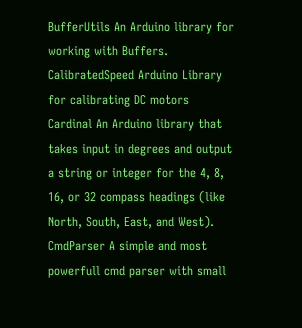BufferUtils An Arduino library for working with Buffers.
CalibratedSpeed Arduino Library for calibrating DC motors
Cardinal An Arduino library that takes input in degrees and output a string or integer for the 4, 8, 16, or 32 compass headings (like North, South, East, and West).
CmdParser A simple and most powerfull cmd parser with small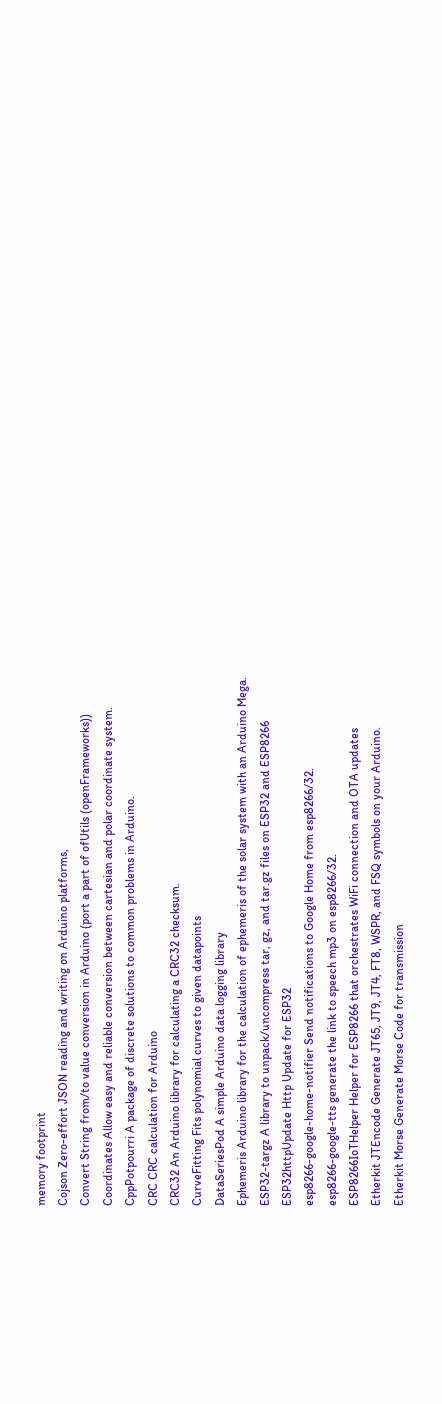memory footprint
Cojson Zero-effort JSON reading and writing on Arduino platforms,
Convert String from/to value conversion in Arduino (port a part of ofUtils (openFrameworks))
Coordinates Allow easy and reliable conversion between cartesian and polar coordinate system.
CppPotpourri A package of discrete solutions to common problems in Arduino.
CRC CRC calculation for Arduino
CRC32 An Arduino library for calculating a CRC32 checksum.
CurveFitting Fits polynomial curves to given datapoints
DataSeriesPod A simple Arduino data logging library
Ephemeris Arduino library for the calculation of ephemeris of the solar system with an Arduino Mega.
ESP32-targz A library to unpack/uncompress tar, gz, and tar.gz files on ESP32 and ESP8266
ESP32httpUpdate Http Update for ESP32
esp8266-google-home-notifier Send notifications to Google Home from esp8266/32.
esp8266-google-tts generate the link to speech mp3 on esp8266/32.
ESP8266IoTHelper Helper for ESP8266 that orchestrates WiFi connection and OTA updates
Etherkit JTEncode Generate JT65, JT9, JT4, FT8, WSPR, and FSQ symbols on your Arduino.
Etherkit Morse Generate Morse Code for transmission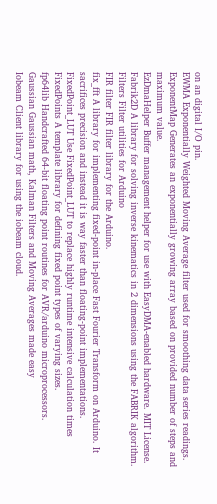on an digital I/O pin.
EWMA Exponentially Weighted Moving Average filter used for smoothing data series readings.
ExponentMap Generates an exponentially growing array based on provided number of steps and maximum value.
EzDmaHelper Buffer management helper for use with EasyDMA-enabled hardware. MIT License.
Fabrik2D A library for solving inverse kinematics in 2 dimensions using the FABRIK algorithm.
Filters Filter utilities for Arduino
FIR filter FIR filter library for the Arduino.
fix_fft A library for implementing fixed-point in-place Fast Fourier Transform on Arduino. It sacrifices precision and instead it is way faster than floating-point implementations.
FixedPoint_LUT Use FixedPoint_LUT to replace highly runtime intensive calculation times
FixedPoints A template library for defining fixed point types of varying sizes.
fp64lib Handcrafted 64-bit floating point routines for AVR/arduino microprocessors.
Gaussian Gaussian math, Kalman Filters and Moving Averages made easy
Iobeam Client library for using the iobeam cloud.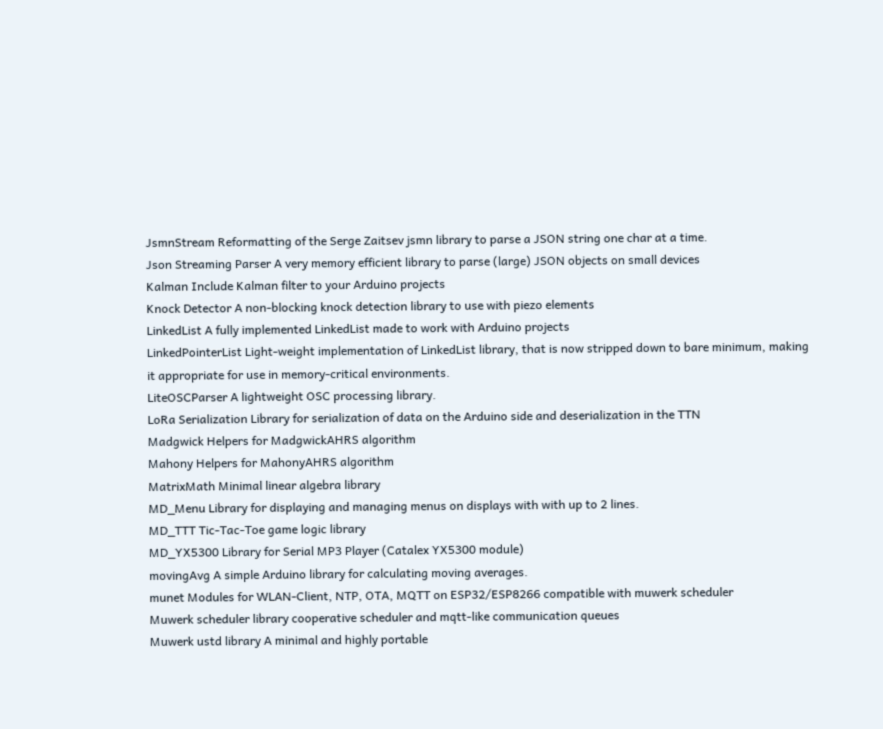JsmnStream Reformatting of the Serge Zaitsev jsmn library to parse a JSON string one char at a time.
Json Streaming Parser A very memory efficient library to parse (large) JSON objects on small devices
Kalman Include Kalman filter to your Arduino projects
Knock Detector A non-blocking knock detection library to use with piezo elements
LinkedList A fully implemented LinkedList made to work with Arduino projects
LinkedPointerList Light-weight implementation of LinkedList library, that is now stripped down to bare minimum, making it appropriate for use in memory-critical environments.
LiteOSCParser A lightweight OSC processing library.
LoRa Serialization Library for serialization of data on the Arduino side and deserialization in the TTN
Madgwick Helpers for MadgwickAHRS algorithm
Mahony Helpers for MahonyAHRS algorithm
MatrixMath Minimal linear algebra library
MD_Menu Library for displaying and managing menus on displays with with up to 2 lines.
MD_TTT Tic-Tac-Toe game logic library
MD_YX5300 Library for Serial MP3 Player (Catalex YX5300 module)
movingAvg A simple Arduino library for calculating moving averages.
munet Modules for WLAN-Client, NTP, OTA, MQTT on ESP32/ESP8266 compatible with muwerk scheduler
Muwerk scheduler library cooperative scheduler and mqtt-like communication queues
Muwerk ustd library A minimal and highly portable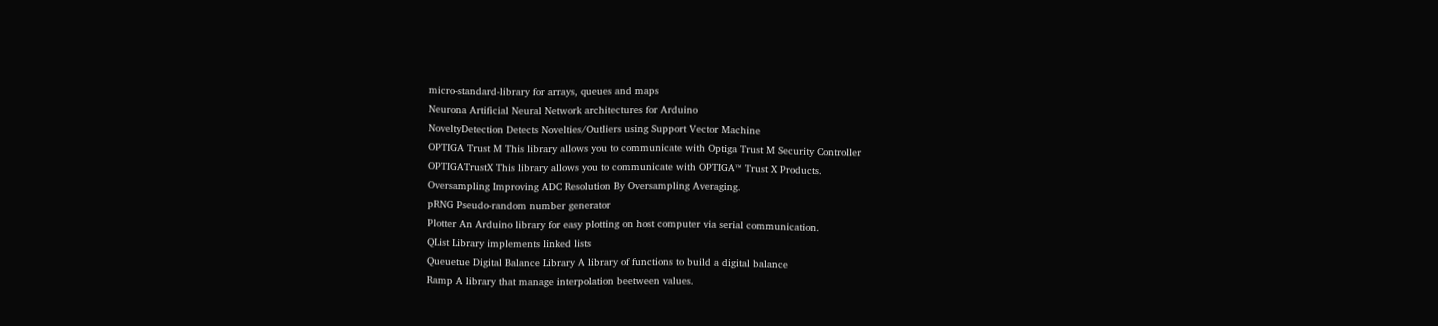micro-standard-library for arrays, queues and maps
Neurona Artificial Neural Network architectures for Arduino
NoveltyDetection Detects Novelties/Outliers using Support Vector Machine
OPTIGA Trust M This library allows you to communicate with Optiga Trust M Security Controller
OPTIGATrustX This library allows you to communicate with OPTIGA™ Trust X Products.
Oversampling Improving ADC Resolution By Oversampling Averaging.
pRNG Pseudo-random number generator
Plotter An Arduino library for easy plotting on host computer via serial communication.
QList Library implements linked lists
Queuetue Digital Balance Library A library of functions to build a digital balance
Ramp A library that manage interpolation beetween values.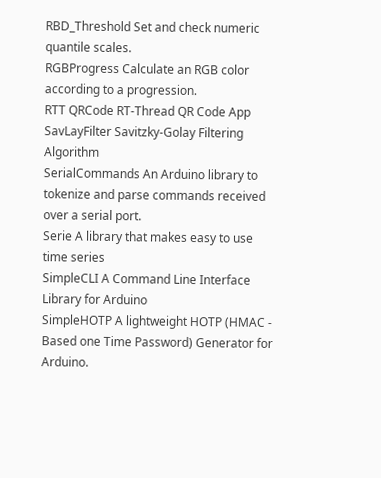RBD_Threshold Set and check numeric quantile scales.
RGBProgress Calculate an RGB color according to a progression.
RTT QRCode RT-Thread QR Code App
SavLayFilter Savitzky-Golay Filtering Algorithm
SerialCommands An Arduino library to tokenize and parse commands received over a serial port.
Serie A library that makes easy to use time series
SimpleCLI A Command Line Interface Library for Arduino
SimpleHOTP A lightweight HOTP (HMAC - Based one Time Password) Generator for Arduino.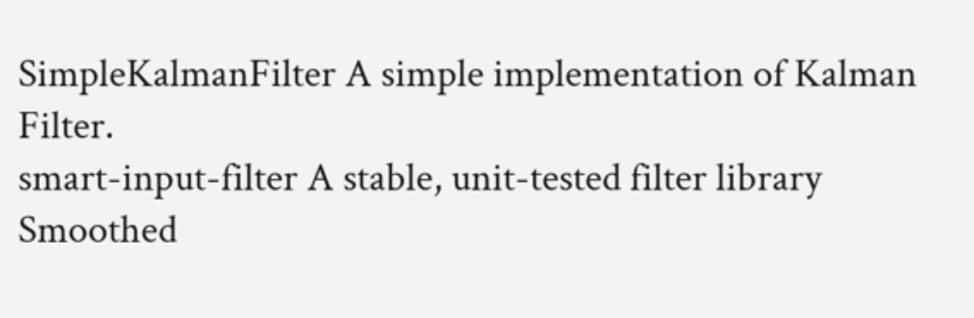SimpleKalmanFilter A simple implementation of Kalman Filter.
smart-input-filter A stable, unit-tested filter library
Smoothed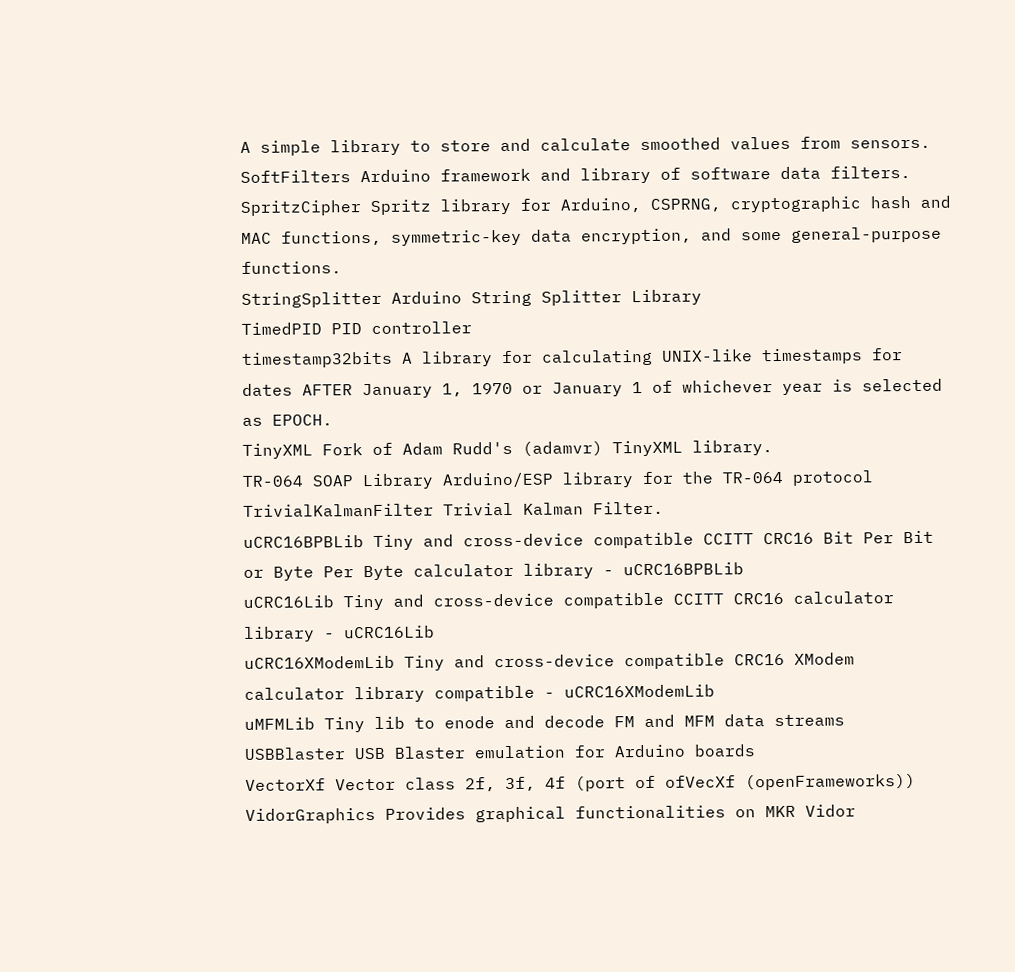A simple library to store and calculate smoothed values from sensors.
SoftFilters Arduino framework and library of software data filters.
SpritzCipher Spritz library for Arduino, CSPRNG, cryptographic hash and MAC functions, symmetric-key data encryption, and some general-purpose functions.
StringSplitter Arduino String Splitter Library
TimedPID PID controller
timestamp32bits A library for calculating UNIX-like timestamps for dates AFTER January 1, 1970 or January 1 of whichever year is selected as EPOCH.
TinyXML Fork of Adam Rudd's (adamvr) TinyXML library.
TR-064 SOAP Library Arduino/ESP library for the TR-064 protocol
TrivialKalmanFilter Trivial Kalman Filter.
uCRC16BPBLib Tiny and cross-device compatible CCITT CRC16 Bit Per Bit or Byte Per Byte calculator library - uCRC16BPBLib
uCRC16Lib Tiny and cross-device compatible CCITT CRC16 calculator library - uCRC16Lib
uCRC16XModemLib Tiny and cross-device compatible CRC16 XModem calculator library compatible - uCRC16XModemLib
uMFMLib Tiny lib to enode and decode FM and MFM data streams
USBBlaster USB Blaster emulation for Arduino boards
VectorXf Vector class 2f, 3f, 4f (port of ofVecXf (openFrameworks))
VidorGraphics Provides graphical functionalities on MKR Vidor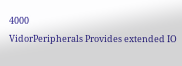4000
VidorPeripherals Provides extended IO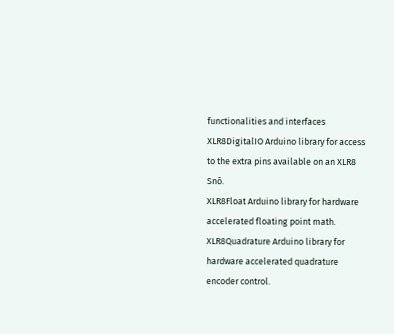functionalities and interfaces
XLR8DigitalIO Arduino library for access to the extra pins available on an XLR8 Snō.
XLR8Float Arduino library for hardware accelerated floating point math.
XLR8Quadrature Arduino library for hardware accelerated quadrature encoder control.